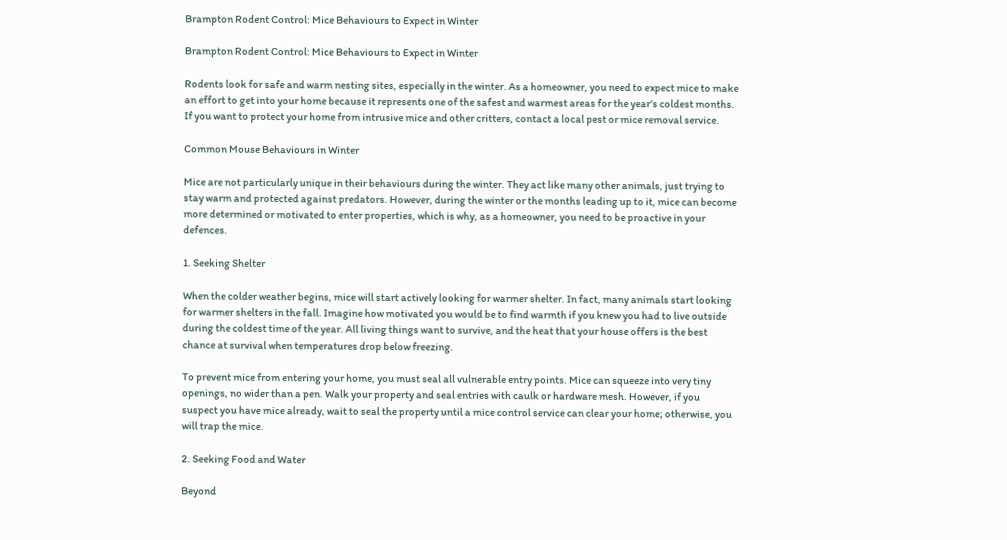Brampton Rodent Control: Mice Behaviours to Expect in Winter

Brampton Rodent Control: Mice Behaviours to Expect in Winter

Rodents look for safe and warm nesting sites, especially in the winter. As a homeowner, you need to expect mice to make an effort to get into your home because it represents one of the safest and warmest areas for the year’s coldest months. If you want to protect your home from intrusive mice and other critters, contact a local pest or mice removal service.

Common Mouse Behaviours in Winter

Mice are not particularly unique in their behaviours during the winter. They act like many other animals, just trying to stay warm and protected against predators. However, during the winter or the months leading up to it, mice can become more determined or motivated to enter properties, which is why, as a homeowner, you need to be proactive in your defences.

1. Seeking Shelter

When the colder weather begins, mice will start actively looking for warmer shelter. In fact, many animals start looking for warmer shelters in the fall. Imagine how motivated you would be to find warmth if you knew you had to live outside during the coldest time of the year. All living things want to survive, and the heat that your house offers is the best chance at survival when temperatures drop below freezing.

To prevent mice from entering your home, you must seal all vulnerable entry points. Mice can squeeze into very tiny openings, no wider than a pen. Walk your property and seal entries with caulk or hardware mesh. However, if you suspect you have mice already, wait to seal the property until a mice control service can clear your home; otherwise, you will trap the mice.

2. Seeking Food and Water

Beyond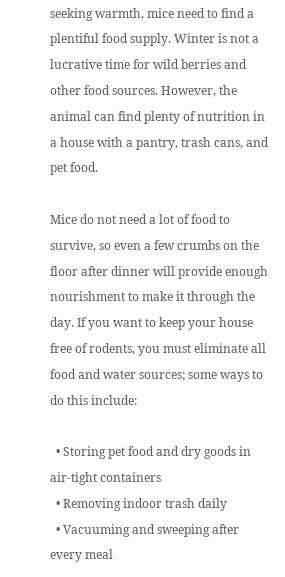seeking warmth, mice need to find a plentiful food supply. Winter is not a lucrative time for wild berries and other food sources. However, the animal can find plenty of nutrition in a house with a pantry, trash cans, and pet food.

Mice do not need a lot of food to survive, so even a few crumbs on the floor after dinner will provide enough nourishment to make it through the day. If you want to keep your house free of rodents, you must eliminate all food and water sources; some ways to do this include:

  • Storing pet food and dry goods in air-tight containers
  • Removing indoor trash daily
  • Vacuuming and sweeping after every meal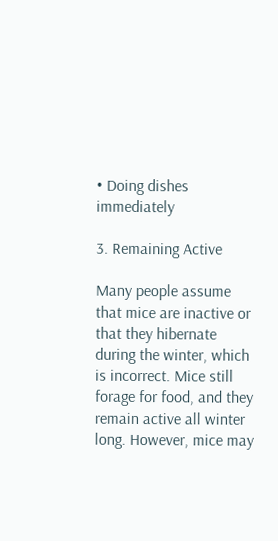• Doing dishes immediately

3. Remaining Active

Many people assume that mice are inactive or that they hibernate during the winter, which is incorrect. Mice still forage for food, and they remain active all winter long. However, mice may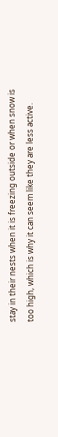stay in their nests when it is freezing outside or when snow is too high, which is why it can seem like they are less active.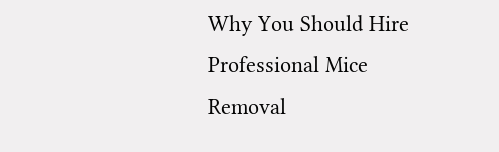Why You Should Hire Professional Mice Removal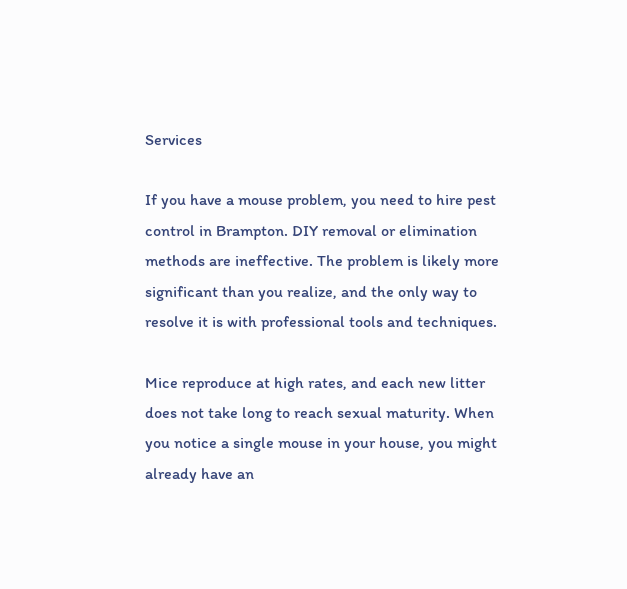Services

If you have a mouse problem, you need to hire pest control in Brampton. DIY removal or elimination methods are ineffective. The problem is likely more significant than you realize, and the only way to resolve it is with professional tools and techniques.

Mice reproduce at high rates, and each new litter does not take long to reach sexual maturity. When you notice a single mouse in your house, you might already have an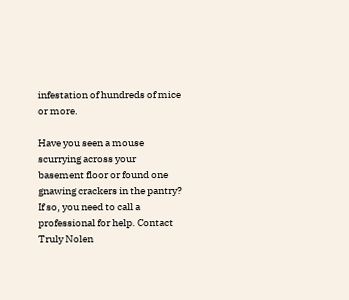infestation of hundreds of mice or more.

Have you seen a mouse scurrying across your basement floor or found one gnawing crackers in the pantry? If so, you need to call a professional for help. Contact Truly Nolen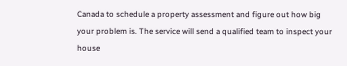Canada to schedule a property assessment and figure out how big your problem is. The service will send a qualified team to inspect your house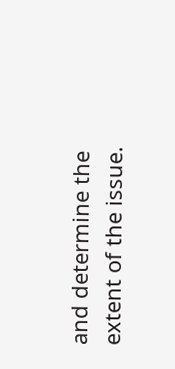and determine the extent of the issue.